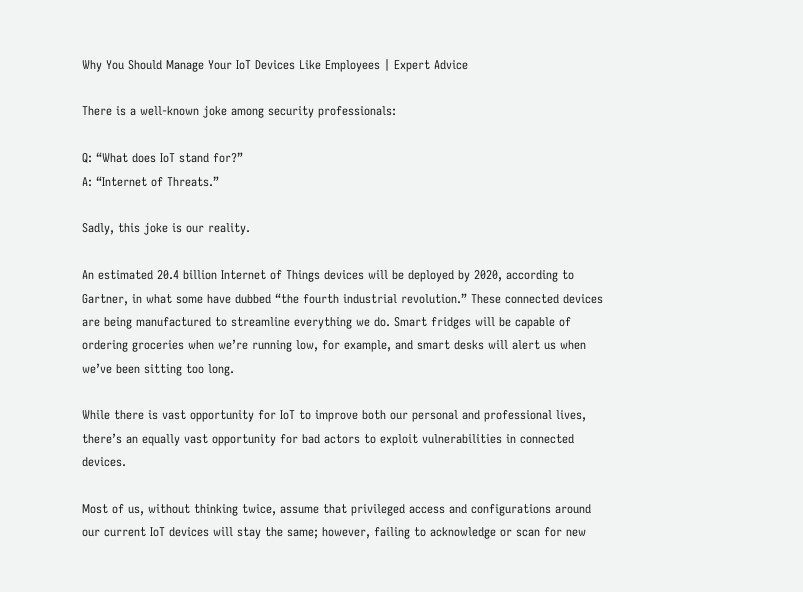Why You Should Manage Your IoT Devices Like Employees | Expert Advice

There is a well-known joke among security professionals:

Q: “What does IoT stand for?”
A: “Internet of Threats.”

Sadly, this joke is our reality.

An estimated 20.4 billion Internet of Things devices will be deployed by 2020, according to Gartner, in what some have dubbed “the fourth industrial revolution.” These connected devices are being manufactured to streamline everything we do. Smart fridges will be capable of ordering groceries when we’re running low, for example, and smart desks will alert us when we’ve been sitting too long.

While there is vast opportunity for IoT to improve both our personal and professional lives, there’s an equally vast opportunity for bad actors to exploit vulnerabilities in connected devices.

Most of us, without thinking twice, assume that privileged access and configurations around our current IoT devices will stay the same; however, failing to acknowledge or scan for new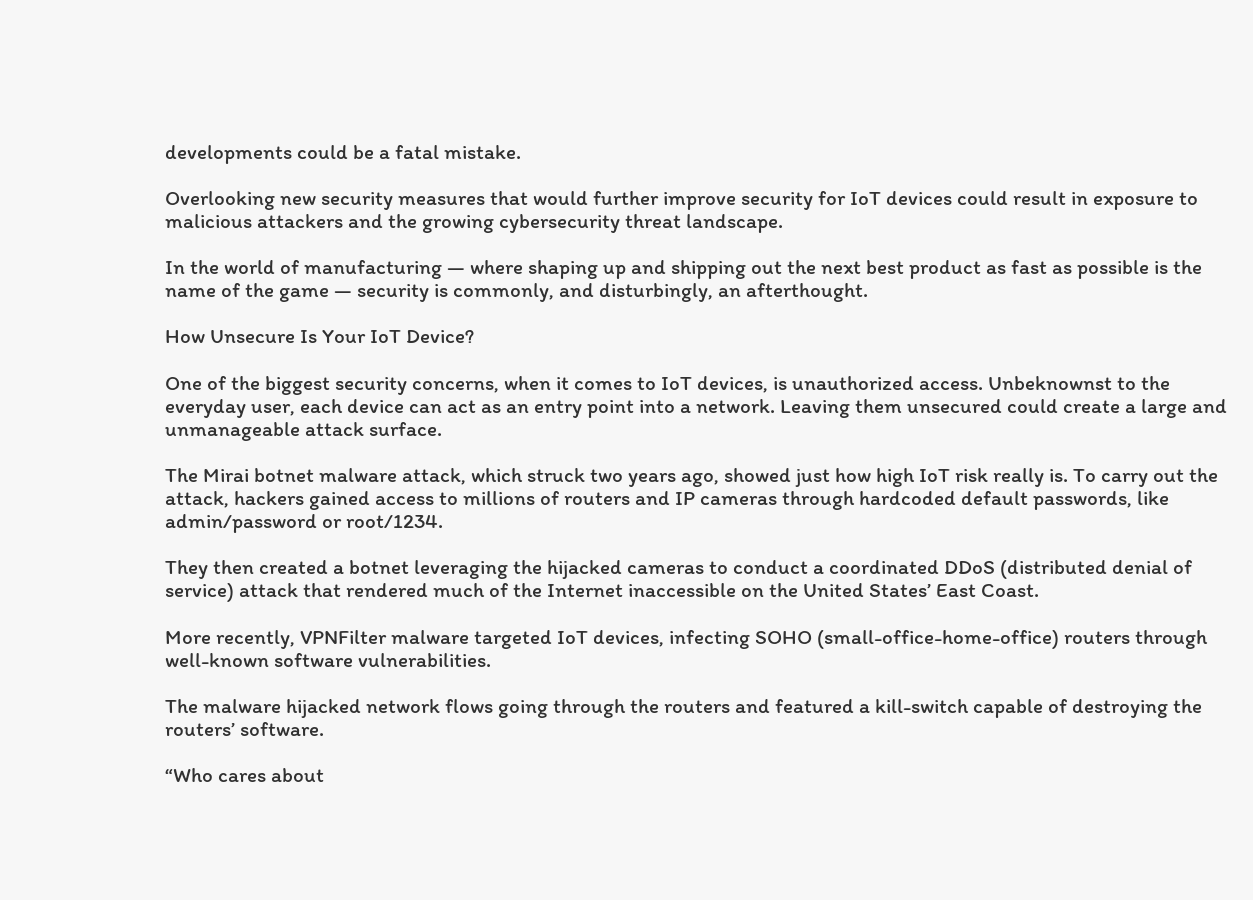developments could be a fatal mistake.

Overlooking new security measures that would further improve security for IoT devices could result in exposure to malicious attackers and the growing cybersecurity threat landscape.

In the world of manufacturing — where shaping up and shipping out the next best product as fast as possible is the name of the game — security is commonly, and disturbingly, an afterthought.

How Unsecure Is Your IoT Device?

One of the biggest security concerns, when it comes to IoT devices, is unauthorized access. Unbeknownst to the everyday user, each device can act as an entry point into a network. Leaving them unsecured could create a large and unmanageable attack surface.

The Mirai botnet malware attack, which struck two years ago, showed just how high IoT risk really is. To carry out the attack, hackers gained access to millions of routers and IP cameras through hardcoded default passwords, like admin/password or root/1234.

They then created a botnet leveraging the hijacked cameras to conduct a coordinated DDoS (distributed denial of service) attack that rendered much of the Internet inaccessible on the United States’ East Coast.

More recently, VPNFilter malware targeted IoT devices, infecting SOHO (small-office-home-office) routers through well-known software vulnerabilities.

The malware hijacked network flows going through the routers and featured a kill-switch capable of destroying the routers’ software.

“Who cares about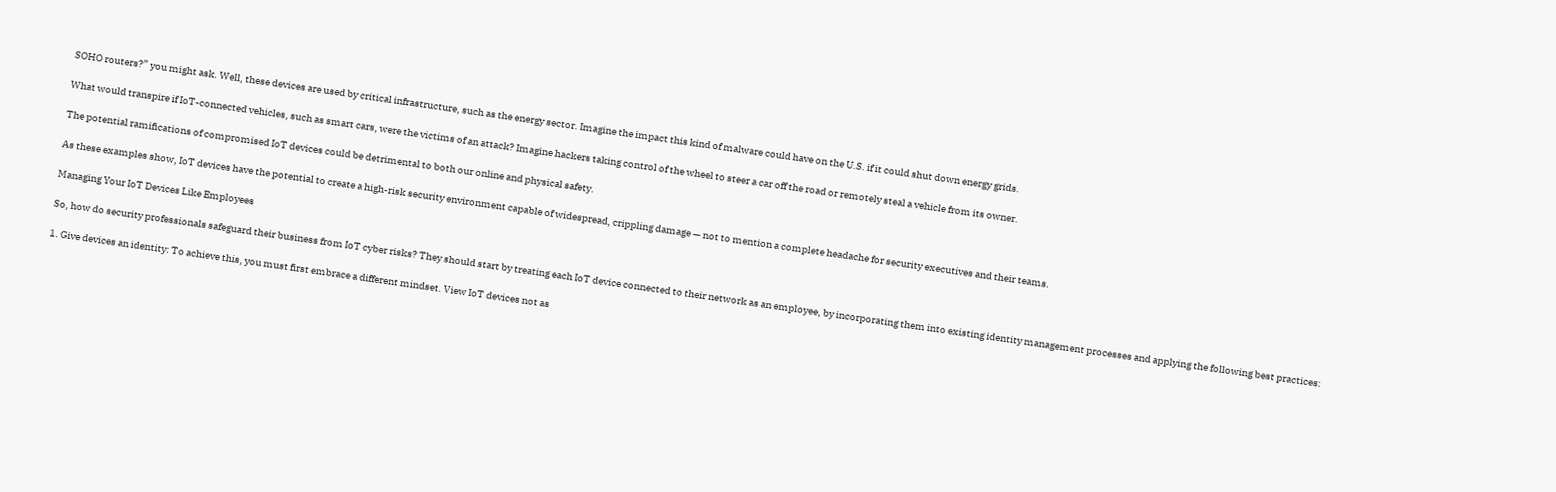SOHO routers?” you might ask. Well, these devices are used by critical infrastructure, such as the energy sector. Imagine the impact this kind of malware could have on the U.S. if it could shut down energy grids.

What would transpire if IoT-connected vehicles, such as smart cars, were the victims of an attack? Imagine hackers taking control of the wheel to steer a car off the road or remotely steal a vehicle from its owner.

The potential ramifications of compromised IoT devices could be detrimental to both our online and physical safety.

As these examples show, IoT devices have the potential to create a high-risk security environment capable of widespread, crippling damage — not to mention a complete headache for security executives and their teams.

Managing Your IoT Devices Like Employees

So, how do security professionals safeguard their business from IoT cyber risks? They should start by treating each IoT device connected to their network as an employee, by incorporating them into existing identity management processes and applying the following best practices:

1. Give devices an identity: To achieve this, you must first embrace a different mindset. View IoT devices not as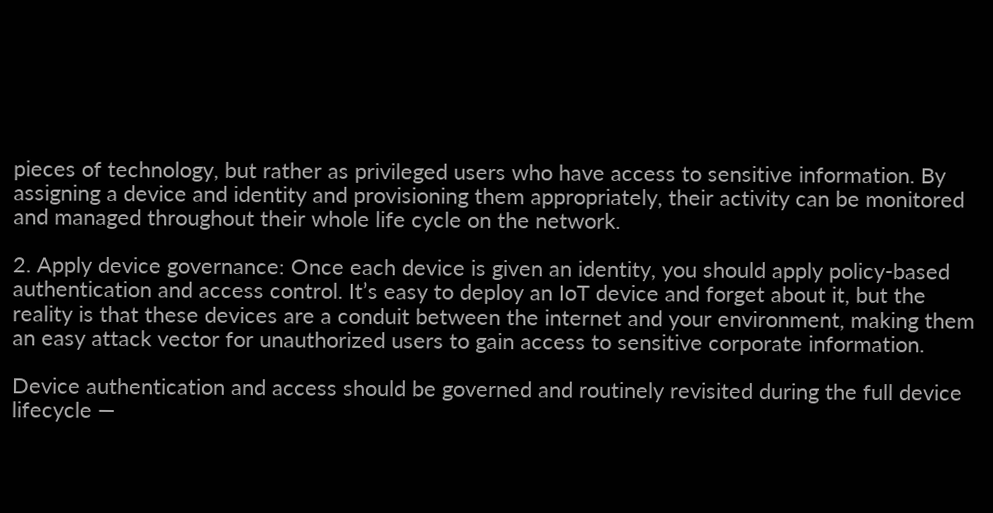pieces of technology, but rather as privileged users who have access to sensitive information. By assigning a device and identity and provisioning them appropriately, their activity can be monitored and managed throughout their whole life cycle on the network.

2. Apply device governance: Once each device is given an identity, you should apply policy-based authentication and access control. It’s easy to deploy an IoT device and forget about it, but the reality is that these devices are a conduit between the internet and your environment, making them an easy attack vector for unauthorized users to gain access to sensitive corporate information.

Device authentication and access should be governed and routinely revisited during the full device lifecycle —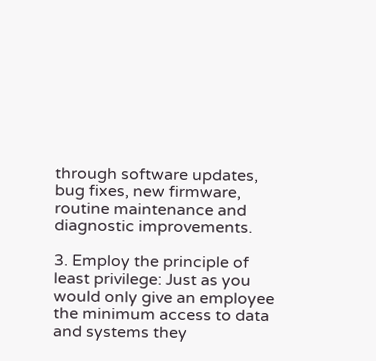through software updates, bug fixes, new firmware, routine maintenance and diagnostic improvements.

3. Employ the principle of least privilege: Just as you would only give an employee the minimum access to data and systems they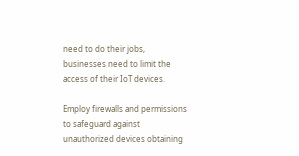need to do their jobs, businesses need to limit the access of their IoT devices.

Employ firewalls and permissions to safeguard against unauthorized devices obtaining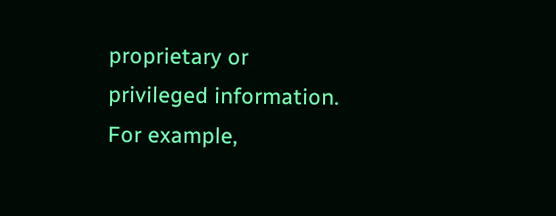proprietary or privileged information. For example,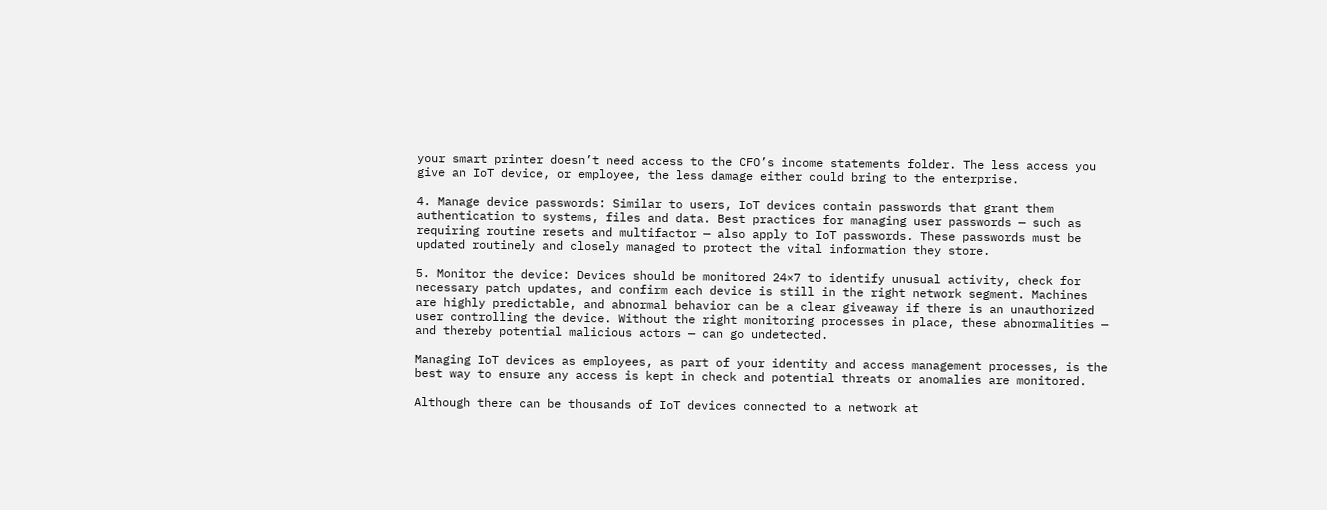your smart printer doesn’t need access to the CFO’s income statements folder. The less access you give an IoT device, or employee, the less damage either could bring to the enterprise.

4. Manage device passwords: Similar to users, IoT devices contain passwords that grant them authentication to systems, files and data. Best practices for managing user passwords — such as requiring routine resets and multifactor — also apply to IoT passwords. These passwords must be updated routinely and closely managed to protect the vital information they store.

5. Monitor the device: Devices should be monitored 24×7 to identify unusual activity, check for necessary patch updates, and confirm each device is still in the right network segment. Machines are highly predictable, and abnormal behavior can be a clear giveaway if there is an unauthorized user controlling the device. Without the right monitoring processes in place, these abnormalities — and thereby potential malicious actors — can go undetected.

Managing IoT devices as employees, as part of your identity and access management processes, is the best way to ensure any access is kept in check and potential threats or anomalies are monitored.

Although there can be thousands of IoT devices connected to a network at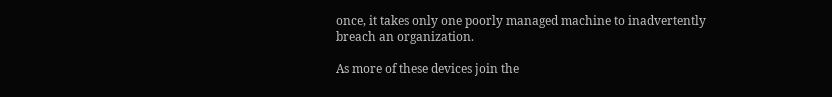once, it takes only one poorly managed machine to inadvertently breach an organization.

As more of these devices join the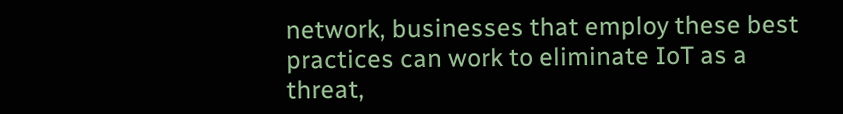network, businesses that employ these best practices can work to eliminate IoT as a threat,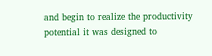and begin to realize the productivity potential it was designed to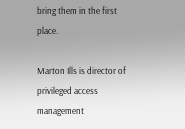bring them in the first place.

Marton Ills is director of privileged access management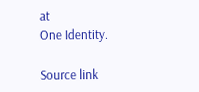at
One Identity.

Source link